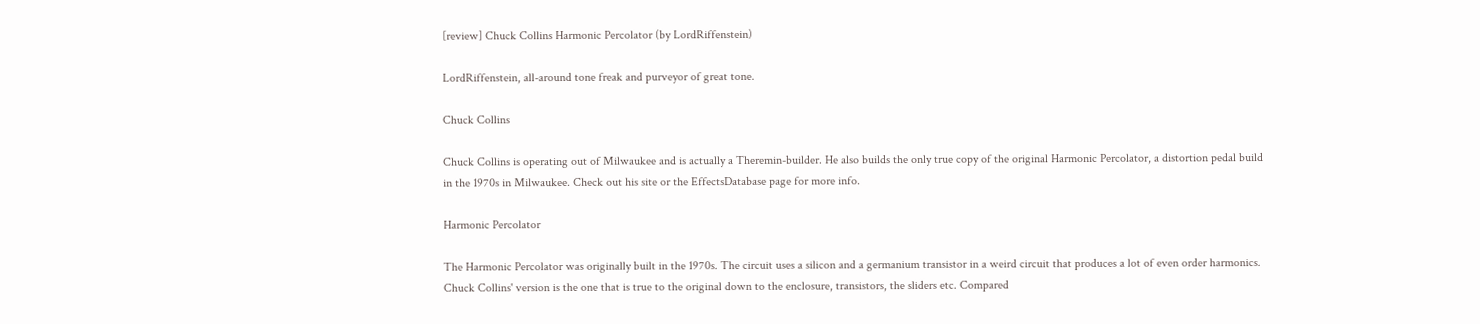[review] Chuck Collins Harmonic Percolator (by LordRiffenstein)

LordRiffenstein, all-around tone freak and purveyor of great tone.

Chuck Collins

Chuck Collins is operating out of Milwaukee and is actually a Theremin-builder. He also builds the only true copy of the original Harmonic Percolator, a distortion pedal build in the 1970s in Milwaukee. Check out his site or the EffectsDatabase page for more info.

Harmonic Percolator

The Harmonic Percolator was originally built in the 1970s. The circuit uses a silicon and a germanium transistor in a weird circuit that produces a lot of even order harmonics. Chuck Collins' version is the one that is true to the original down to the enclosure, transistors, the sliders etc. Compared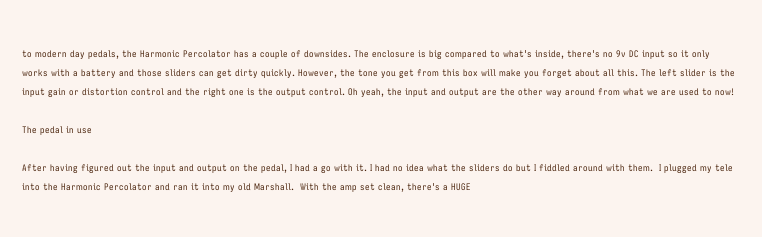to modern day pedals, the Harmonic Percolator has a couple of downsides. The enclosure is big compared to what's inside, there's no 9v DC input so it only works with a battery and those sliders can get dirty quickly. However, the tone you get from this box will make you forget about all this. The left slider is the input gain or distortion control and the right one is the output control. Oh yeah, the input and output are the other way around from what we are used to now!

The pedal in use

After having figured out the input and output on the pedal, I had a go with it. I had no idea what the sliders do but I fiddled around with them.  I plugged my tele into the Harmonic Percolator and ran it into my old Marshall.  With the amp set clean, there's a HUGE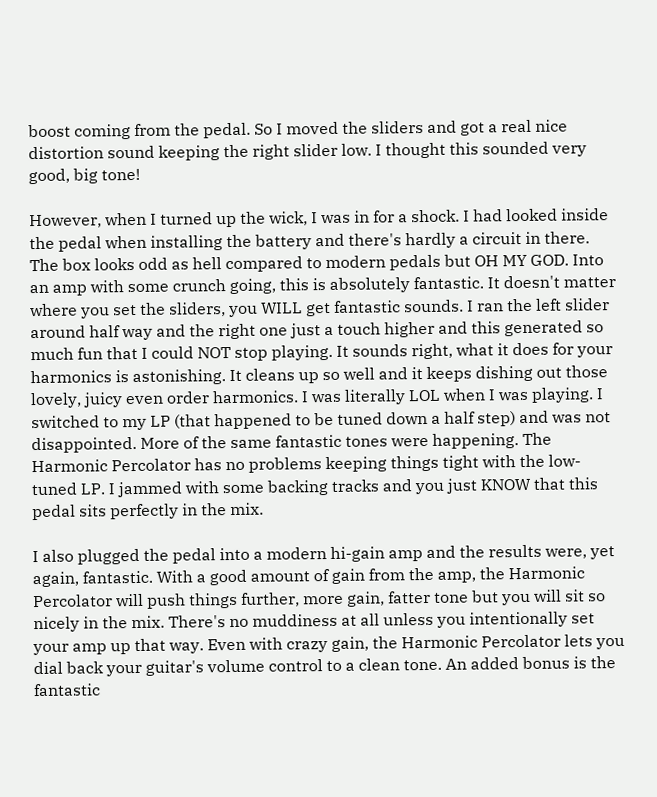boost coming from the pedal. So I moved the sliders and got a real nice distortion sound keeping the right slider low. I thought this sounded very good, big tone!

However, when I turned up the wick, I was in for a shock. I had looked inside the pedal when installing the battery and there's hardly a circuit in there. The box looks odd as hell compared to modern pedals but OH MY GOD. Into an amp with some crunch going, this is absolutely fantastic. It doesn't matter where you set the sliders, you WILL get fantastic sounds. I ran the left slider around half way and the right one just a touch higher and this generated so much fun that I could NOT stop playing. It sounds right, what it does for your harmonics is astonishing. It cleans up so well and it keeps dishing out those lovely, juicy even order harmonics. I was literally LOL when I was playing. I switched to my LP (that happened to be tuned down a half step) and was not disappointed. More of the same fantastic tones were happening. The Harmonic Percolator has no problems keeping things tight with the low-tuned LP. I jammed with some backing tracks and you just KNOW that this pedal sits perfectly in the mix.

I also plugged the pedal into a modern hi-gain amp and the results were, yet again, fantastic. With a good amount of gain from the amp, the Harmonic Percolator will push things further, more gain, fatter tone but you will sit so nicely in the mix. There's no muddiness at all unless you intentionally set your amp up that way. Even with crazy gain, the Harmonic Percolator lets you dial back your guitar's volume control to a clean tone. An added bonus is the fantastic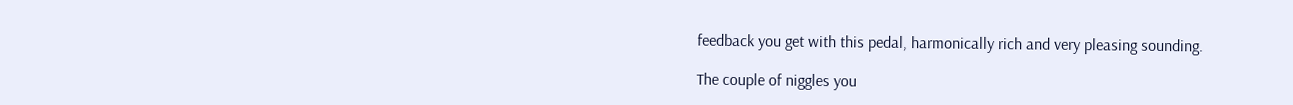feedback you get with this pedal, harmonically rich and very pleasing sounding.

The couple of niggles you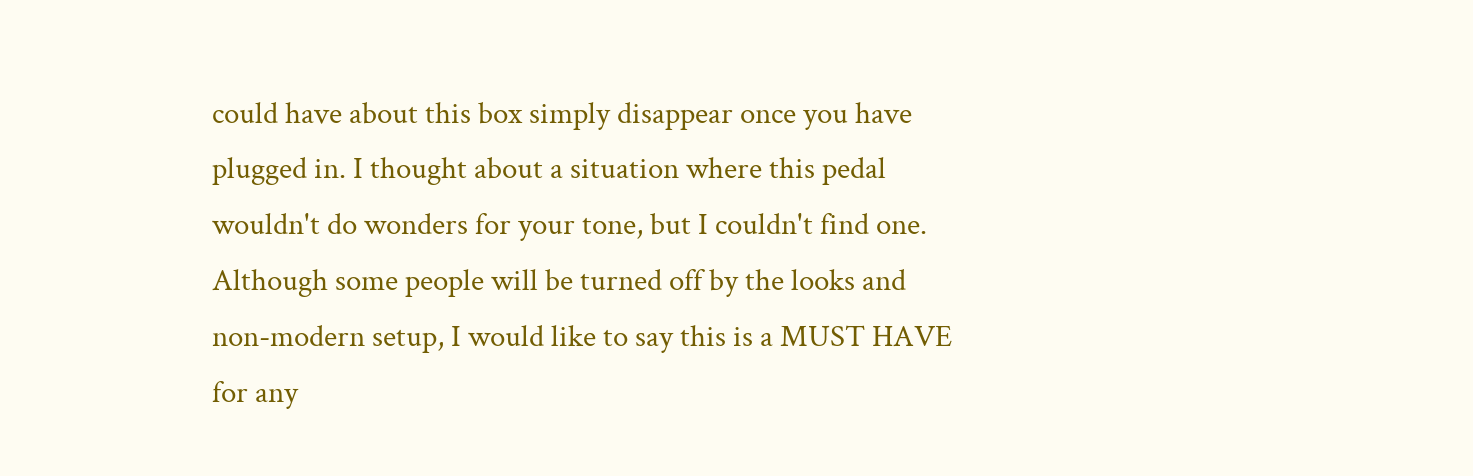could have about this box simply disappear once you have plugged in. I thought about a situation where this pedal wouldn't do wonders for your tone, but I couldn't find one. Although some people will be turned off by the looks and non-modern setup, I would like to say this is a MUST HAVE for any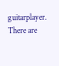guitarplayer. There are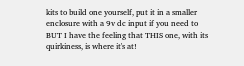kits to build one yourself, put it in a smaller enclosure with a 9v dc input if you need to BUT I have the feeling that THIS one, with its quirkiness, is where it's at!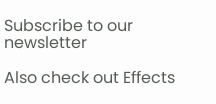Subscribe to our newsletter

Also check out Effects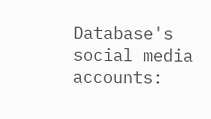Database's social media accounts: